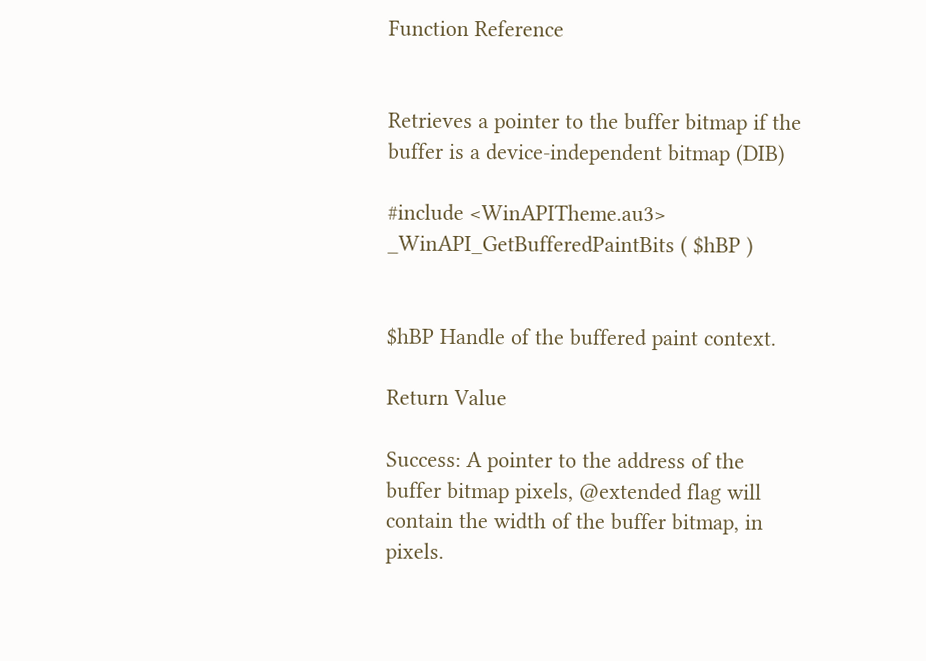Function Reference


Retrieves a pointer to the buffer bitmap if the buffer is a device-independent bitmap (DIB)

#include <WinAPITheme.au3>
_WinAPI_GetBufferedPaintBits ( $hBP )


$hBP Handle of the buffered paint context.

Return Value

Success: A pointer to the address of the buffer bitmap pixels, @extended flag will contain the width of the buffer bitmap, in pixels.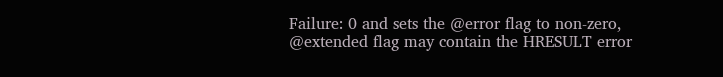Failure: 0 and sets the @error flag to non-zero, @extended flag may contain the HRESULT error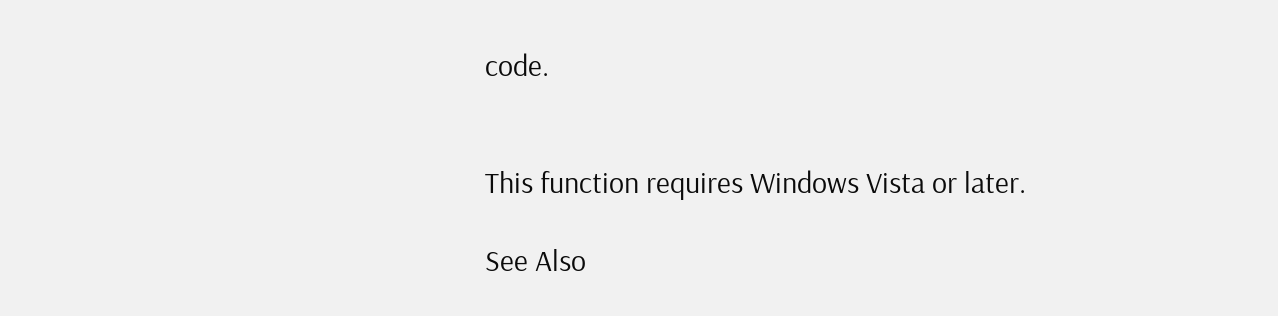code.


This function requires Windows Vista or later.

See Also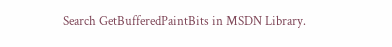Search GetBufferedPaintBits in MSDN Library.